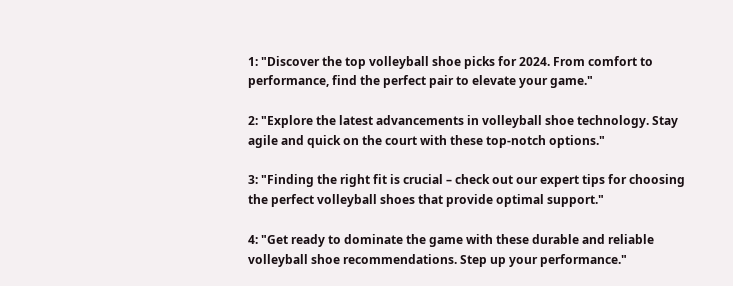1: "Discover the top volleyball shoe picks for 2024. From comfort to performance, find the perfect pair to elevate your game."

2: "Explore the latest advancements in volleyball shoe technology. Stay agile and quick on the court with these top-notch options."

3: "Finding the right fit is crucial – check out our expert tips for choosing the perfect volleyball shoes that provide optimal support."

4: "Get ready to dominate the game with these durable and reliable volleyball shoe recommendations. Step up your performance."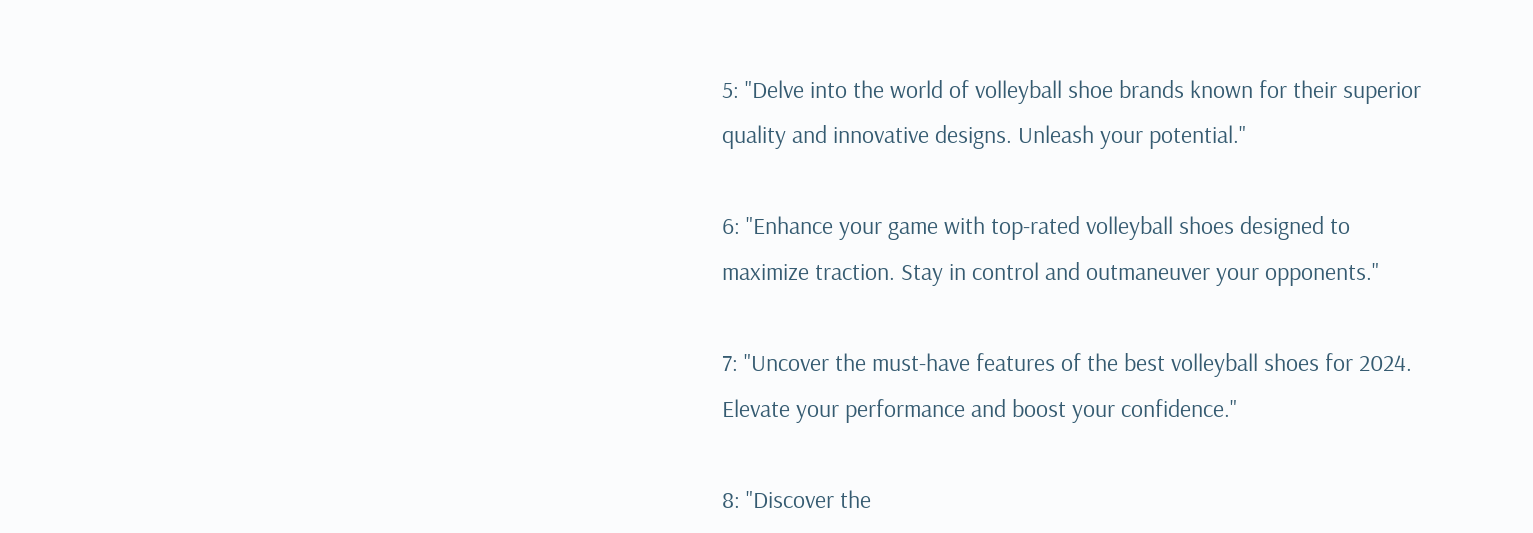5: "Delve into the world of volleyball shoe brands known for their superior quality and innovative designs. Unleash your potential."

6: "Enhance your game with top-rated volleyball shoes designed to maximize traction. Stay in control and outmaneuver your opponents."

7: "Uncover the must-have features of the best volleyball shoes for 2024. Elevate your performance and boost your confidence."

8: "Discover the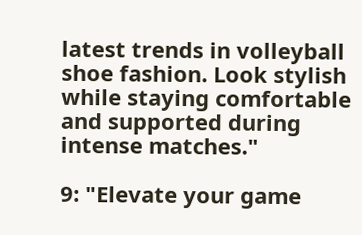latest trends in volleyball shoe fashion. Look stylish while staying comfortable and supported during intense matches."

9: "Elevate your game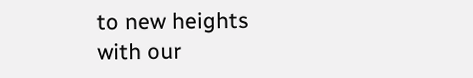to new heights with our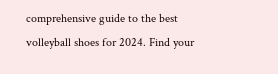comprehensive guide to the best volleyball shoes for 2024. Find your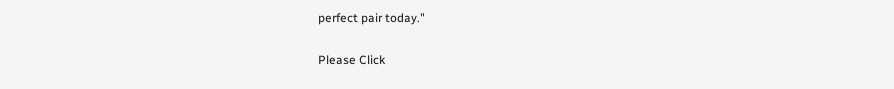perfect pair today."

Please Click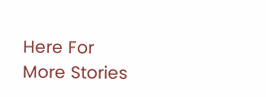Here For More Stories